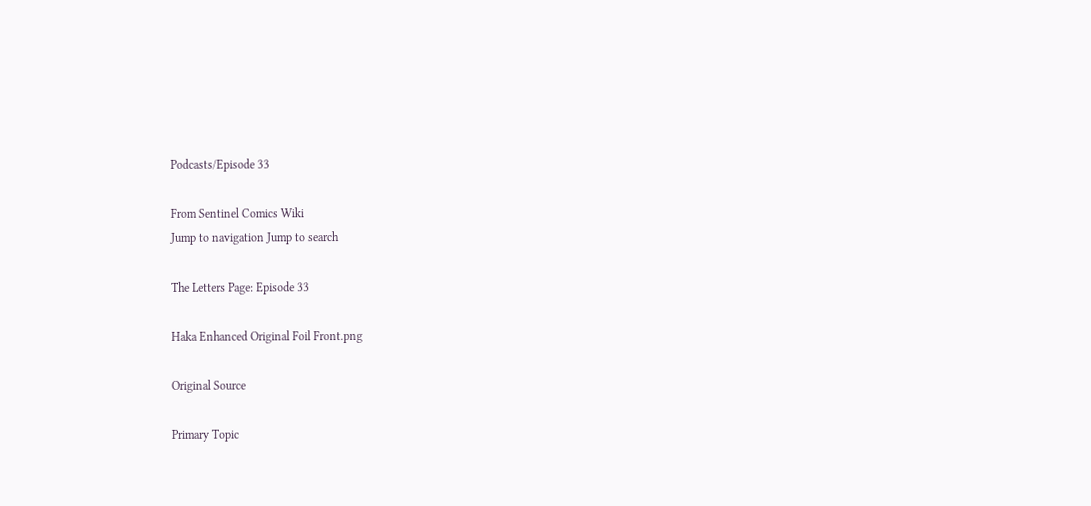Podcasts/Episode 33

From Sentinel Comics Wiki
Jump to navigation Jump to search

The Letters Page: Episode 33

Haka Enhanced Original Foil Front.png

Original Source

Primary Topic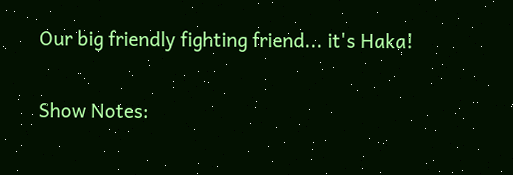Our big friendly fighting friend... it's Haka!

Show Notes: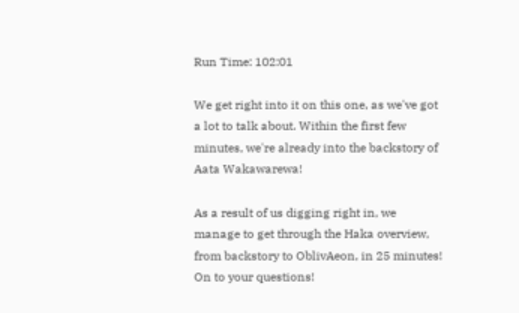Run Time: 102:01

We get right into it on this one, as we've got a lot to talk about. Within the first few minutes, we're already into the backstory of Aata Wakawarewa!

As a result of us digging right in, we manage to get through the Haka overview, from backstory to OblivAeon, in 25 minutes! On to your questions!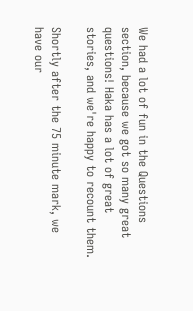We had a lot of fun in the Questions section, because we got so many great questions! Haka has a lot of great stories, and we're happy to recount them.

Shortly after the 75 minute mark, we have our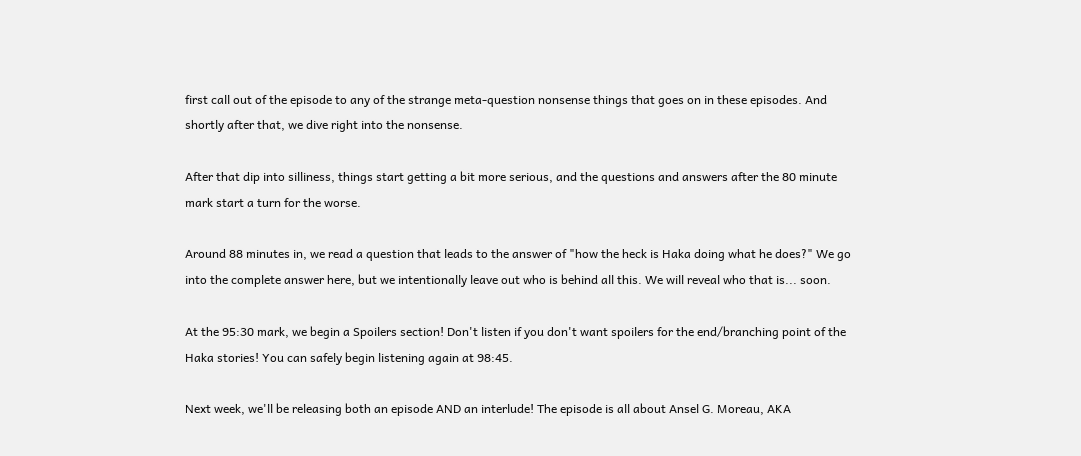first call out of the episode to any of the strange meta-question nonsense things that goes on in these episodes. And shortly after that, we dive right into the nonsense.

After that dip into silliness, things start getting a bit more serious, and the questions and answers after the 80 minute mark start a turn for the worse.

Around 88 minutes in, we read a question that leads to the answer of "how the heck is Haka doing what he does?" We go into the complete answer here, but we intentionally leave out who is behind all this. We will reveal who that is... soon.

At the 95:30 mark, we begin a Spoilers section! Don't listen if you don't want spoilers for the end/branching point of the Haka stories! You can safely begin listening again at 98:45.

Next week, we'll be releasing both an episode AND an interlude! The episode is all about Ansel G. Moreau, AKA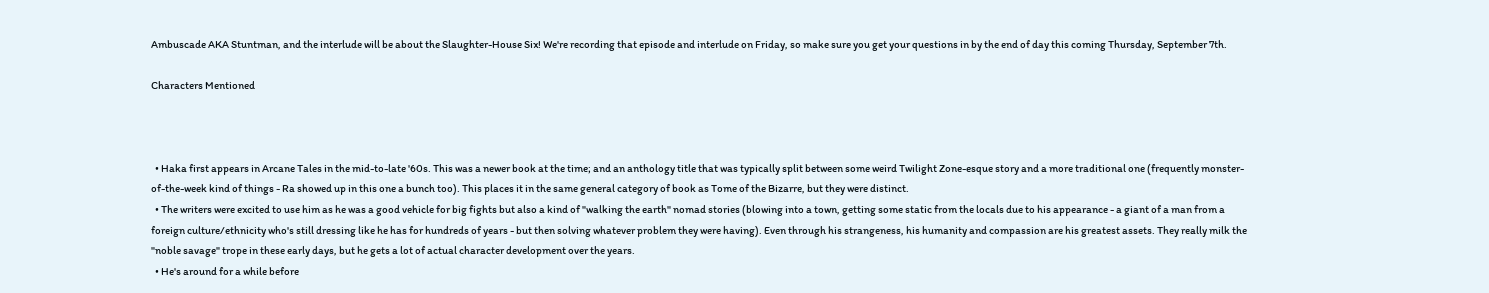Ambuscade AKA Stuntman, and the interlude will be about the Slaughter-House Six! We're recording that episode and interlude on Friday, so make sure you get your questions in by the end of day this coming Thursday, September 7th.

Characters Mentioned



  • Haka first appears in Arcane Tales in the mid-to-late '60s. This was a newer book at the time; and an anthology title that was typically split between some weird Twilight Zone-esque story and a more traditional one (frequently monster-of-the-week kind of things - Ra showed up in this one a bunch too). This places it in the same general category of book as Tome of the Bizarre, but they were distinct.
  • The writers were excited to use him as he was a good vehicle for big fights but also a kind of "walking the earth" nomad stories (blowing into a town, getting some static from the locals due to his appearance - a giant of a man from a foreign culture/ethnicity who's still dressing like he has for hundreds of years - but then solving whatever problem they were having). Even through his strangeness, his humanity and compassion are his greatest assets. They really milk the "noble savage" trope in these early days, but he gets a lot of actual character development over the years.
  • He's around for a while before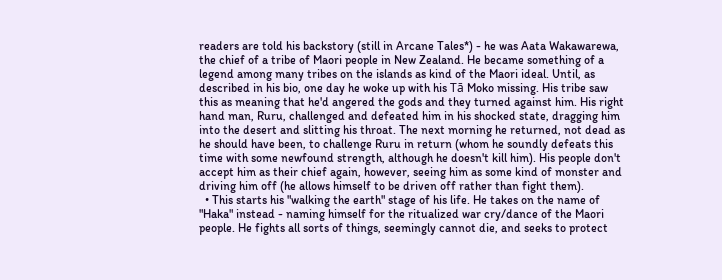readers are told his backstory (still in Arcane Tales*) - he was Aata Wakawarewa, the chief of a tribe of Maori people in New Zealand. He became something of a legend among many tribes on the islands as kind of the Maori ideal. Until, as described in his bio, one day he woke up with his Tā Moko missing. His tribe saw this as meaning that he'd angered the gods and they turned against him. His right hand man, Ruru, challenged and defeated him in his shocked state, dragging him into the desert and slitting his throat. The next morning he returned, not dead as he should have been, to challenge Ruru in return (whom he soundly defeats this time with some newfound strength, although he doesn't kill him). His people don't accept him as their chief again, however, seeing him as some kind of monster and driving him off (he allows himself to be driven off rather than fight them).
  • This starts his "walking the earth" stage of his life. He takes on the name of "Haka" instead - naming himself for the ritualized war cry/dance of the Maori people. He fights all sorts of things, seemingly cannot die, and seeks to protect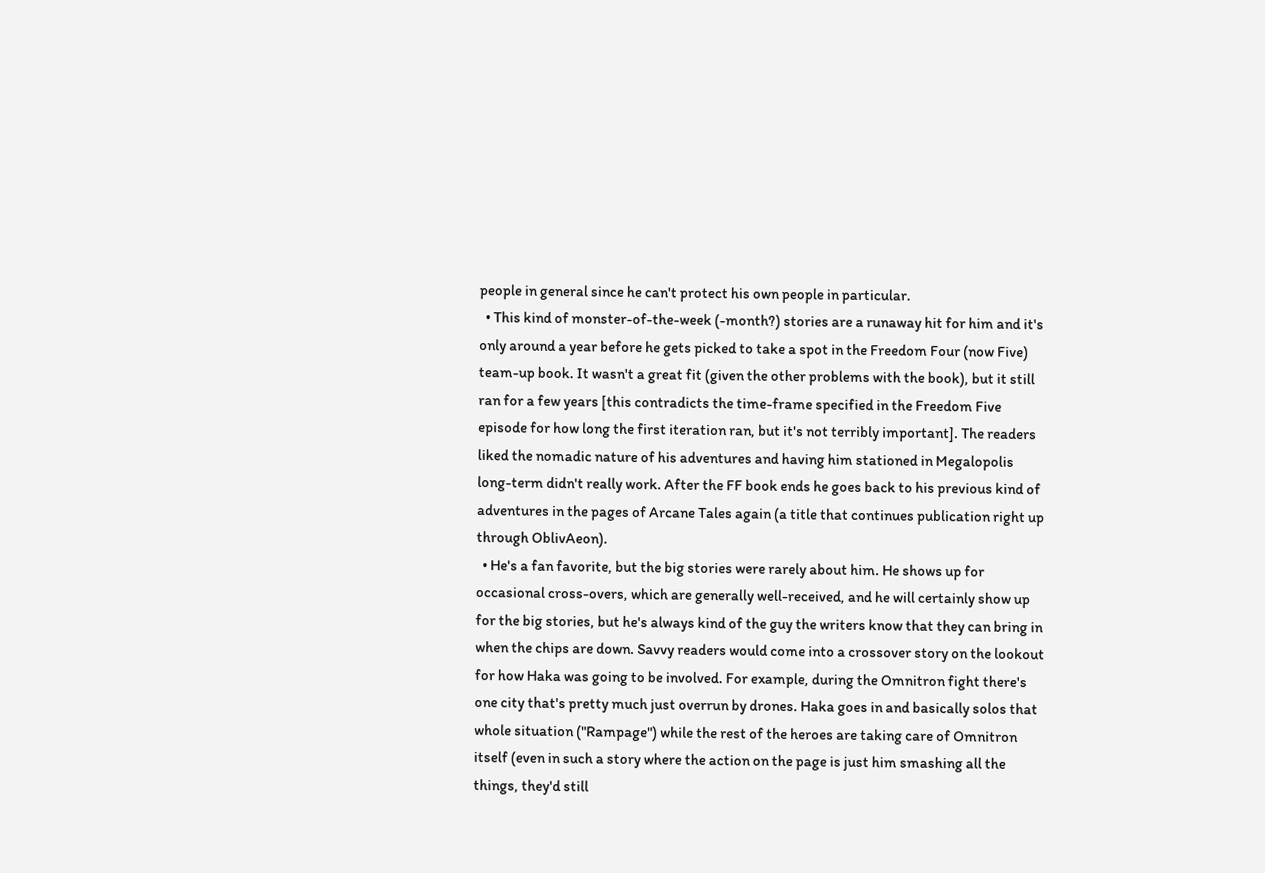people in general since he can't protect his own people in particular.
  • This kind of monster-of-the-week (-month?) stories are a runaway hit for him and it's only around a year before he gets picked to take a spot in the Freedom Four (now Five) team-up book. It wasn't a great fit (given the other problems with the book), but it still ran for a few years [this contradicts the time-frame specified in the Freedom Five episode for how long the first iteration ran, but it's not terribly important]. The readers liked the nomadic nature of his adventures and having him stationed in Megalopolis long-term didn't really work. After the FF book ends he goes back to his previous kind of adventures in the pages of Arcane Tales again (a title that continues publication right up through OblivAeon).
  • He's a fan favorite, but the big stories were rarely about him. He shows up for occasional cross-overs, which are generally well-received, and he will certainly show up for the big stories, but he's always kind of the guy the writers know that they can bring in when the chips are down. Savvy readers would come into a crossover story on the lookout for how Haka was going to be involved. For example, during the Omnitron fight there's one city that's pretty much just overrun by drones. Haka goes in and basically solos that whole situation ("Rampage") while the rest of the heroes are taking care of Omnitron itself (even in such a story where the action on the page is just him smashing all the things, they'd still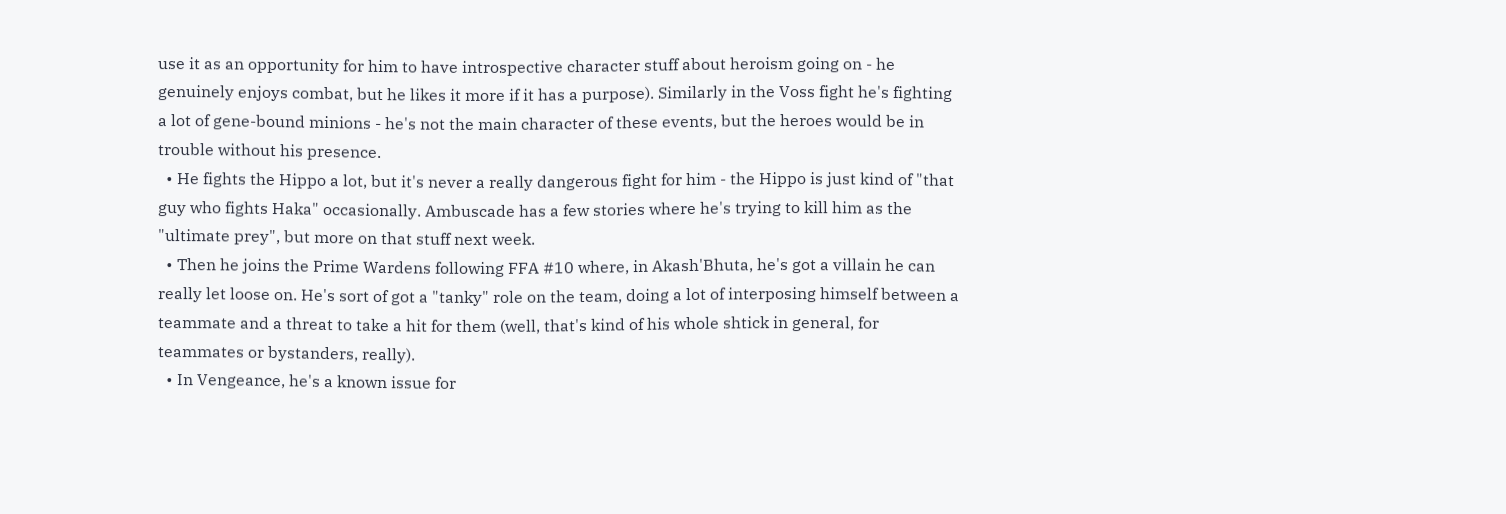use it as an opportunity for him to have introspective character stuff about heroism going on - he genuinely enjoys combat, but he likes it more if it has a purpose). Similarly in the Voss fight he's fighting a lot of gene-bound minions - he's not the main character of these events, but the heroes would be in trouble without his presence.
  • He fights the Hippo a lot, but it's never a really dangerous fight for him - the Hippo is just kind of "that guy who fights Haka" occasionally. Ambuscade has a few stories where he's trying to kill him as the "ultimate prey", but more on that stuff next week.
  • Then he joins the Prime Wardens following FFA #10 where, in Akash'Bhuta, he's got a villain he can really let loose on. He's sort of got a "tanky" role on the team, doing a lot of interposing himself between a teammate and a threat to take a hit for them (well, that's kind of his whole shtick in general, for teammates or bystanders, really).
  • In Vengeance, he's a known issue for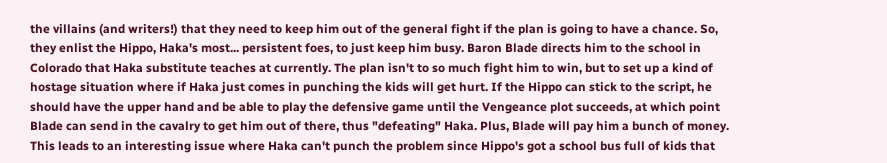the villains (and writers!) that they need to keep him out of the general fight if the plan is going to have a chance. So, they enlist the Hippo, Haka's most... persistent foes, to just keep him busy. Baron Blade directs him to the school in Colorado that Haka substitute teaches at currently. The plan isn't to so much fight him to win, but to set up a kind of hostage situation where if Haka just comes in punching the kids will get hurt. If the Hippo can stick to the script, he should have the upper hand and be able to play the defensive game until the Vengeance plot succeeds, at which point Blade can send in the cavalry to get him out of there, thus "defeating" Haka. Plus, Blade will pay him a bunch of money. This leads to an interesting issue where Haka can't punch the problem since Hippo's got a school bus full of kids that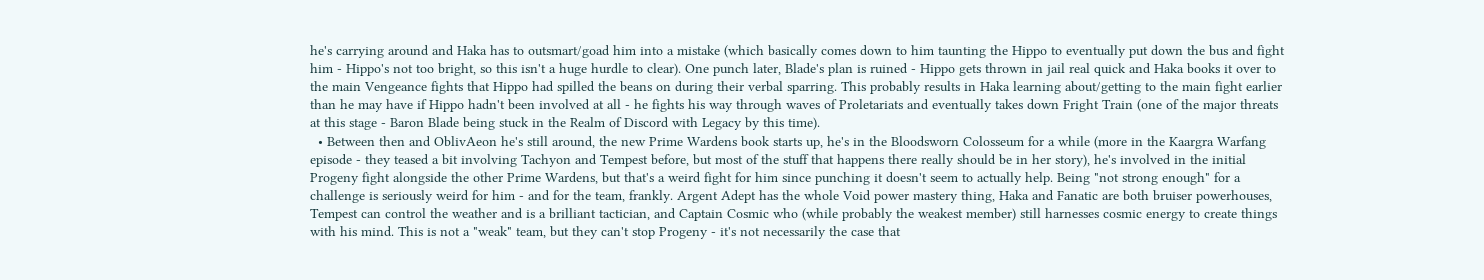he's carrying around and Haka has to outsmart/goad him into a mistake (which basically comes down to him taunting the Hippo to eventually put down the bus and fight him - Hippo's not too bright, so this isn't a huge hurdle to clear). One punch later, Blade's plan is ruined - Hippo gets thrown in jail real quick and Haka books it over to the main Vengeance fights that Hippo had spilled the beans on during their verbal sparring. This probably results in Haka learning about/getting to the main fight earlier than he may have if Hippo hadn't been involved at all - he fights his way through waves of Proletariats and eventually takes down Fright Train (one of the major threats at this stage - Baron Blade being stuck in the Realm of Discord with Legacy by this time).
  • Between then and OblivAeon he's still around, the new Prime Wardens book starts up, he's in the Bloodsworn Colosseum for a while (more in the Kaargra Warfang episode - they teased a bit involving Tachyon and Tempest before, but most of the stuff that happens there really should be in her story), he's involved in the initial Progeny fight alongside the other Prime Wardens, but that's a weird fight for him since punching it doesn't seem to actually help. Being "not strong enough" for a challenge is seriously weird for him - and for the team, frankly. Argent Adept has the whole Void power mastery thing, Haka and Fanatic are both bruiser powerhouses, Tempest can control the weather and is a brilliant tactician, and Captain Cosmic who (while probably the weakest member) still harnesses cosmic energy to create things with his mind. This is not a "weak" team, but they can't stop Progeny - it's not necessarily the case that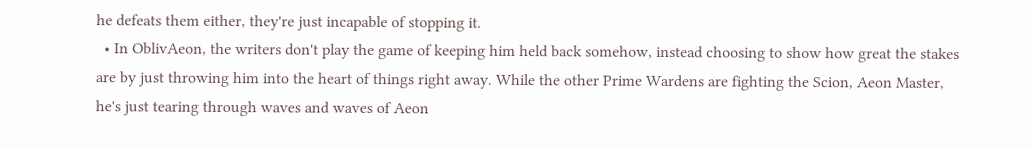he defeats them either, they're just incapable of stopping it.
  • In OblivAeon, the writers don't play the game of keeping him held back somehow, instead choosing to show how great the stakes are by just throwing him into the heart of things right away. While the other Prime Wardens are fighting the Scion, Aeon Master, he's just tearing through waves and waves of Aeon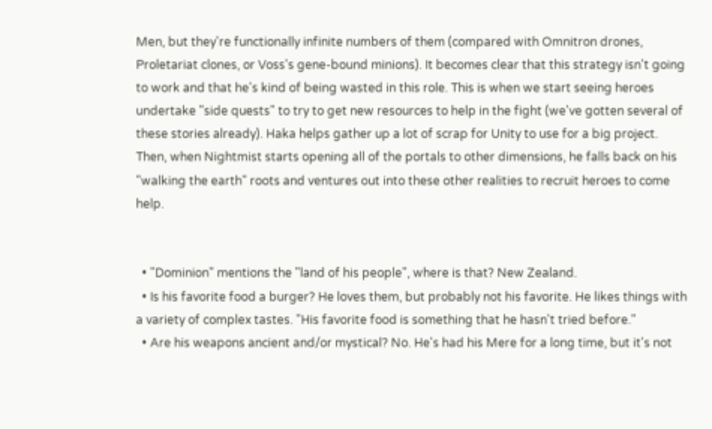Men, but they're functionally infinite numbers of them (compared with Omnitron drones, Proletariat clones, or Voss's gene-bound minions). It becomes clear that this strategy isn't going to work and that he's kind of being wasted in this role. This is when we start seeing heroes undertake "side quests" to try to get new resources to help in the fight (we've gotten several of these stories already). Haka helps gather up a lot of scrap for Unity to use for a big project. Then, when Nightmist starts opening all of the portals to other dimensions, he falls back on his "walking the earth" roots and ventures out into these other realities to recruit heroes to come help.


  • "Dominion" mentions the "land of his people", where is that? New Zealand.
  • Is his favorite food a burger? He loves them, but probably not his favorite. He likes things with a variety of complex tastes. "His favorite food is something that he hasn't tried before."
  • Are his weapons ancient and/or mystical? No. He's had his Mere for a long time, but it's not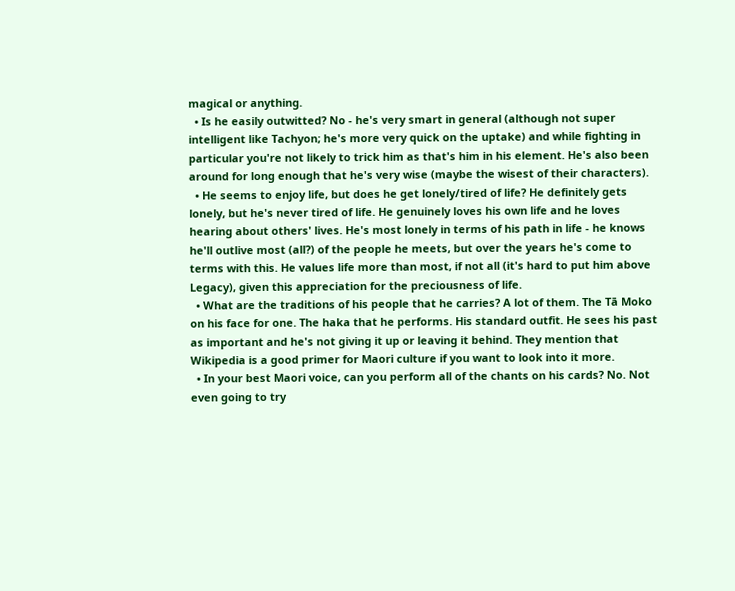magical or anything.
  • Is he easily outwitted? No - he's very smart in general (although not super intelligent like Tachyon; he's more very quick on the uptake) and while fighting in particular you're not likely to trick him as that's him in his element. He's also been around for long enough that he's very wise (maybe the wisest of their characters).
  • He seems to enjoy life, but does he get lonely/tired of life? He definitely gets lonely, but he's never tired of life. He genuinely loves his own life and he loves hearing about others' lives. He's most lonely in terms of his path in life - he knows he'll outlive most (all?) of the people he meets, but over the years he's come to terms with this. He values life more than most, if not all (it's hard to put him above Legacy), given this appreciation for the preciousness of life.
  • What are the traditions of his people that he carries? A lot of them. The Tā Moko on his face for one. The haka that he performs. His standard outfit. He sees his past as important and he's not giving it up or leaving it behind. They mention that Wikipedia is a good primer for Maori culture if you want to look into it more.
  • In your best Maori voice, can you perform all of the chants on his cards? No. Not even going to try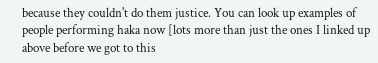because they couldn't do them justice. You can look up examples of people performing haka now [lots more than just the ones I linked up above before we got to this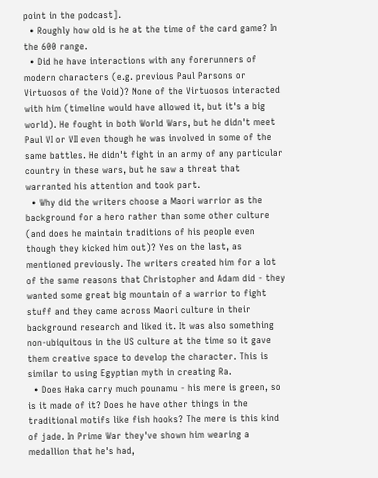point in the podcast].
  • Roughly how old is he at the time of the card game? In the 600 range.
  • Did he have interactions with any forerunners of modern characters (e.g. previous Paul Parsons or Virtuosos of the Void)? None of the Virtuosos interacted with him (timeline would have allowed it, but it's a big world). He fought in both World Wars, but he didn't meet Paul VI or VII even though he was involved in some of the same battles. He didn't fight in an army of any particular country in these wars, but he saw a threat that warranted his attention and took part.
  • Why did the writers choose a Maori warrior as the background for a hero rather than some other culture (and does he maintain traditions of his people even though they kicked him out)? Yes on the last, as mentioned previously. The writers created him for a lot of the same reasons that Christopher and Adam did - they wanted some great big mountain of a warrior to fight stuff and they came across Maori culture in their background research and liked it. It was also something non-ubiquitous in the US culture at the time so it gave them creative space to develop the character. This is similar to using Egyptian myth in creating Ra.
  • Does Haka carry much pounamu - his mere is green, so is it made of it? Does he have other things in the traditional motifs like fish hooks? The mere is this kind of jade. In Prime War they've shown him wearing a medallion that he's had,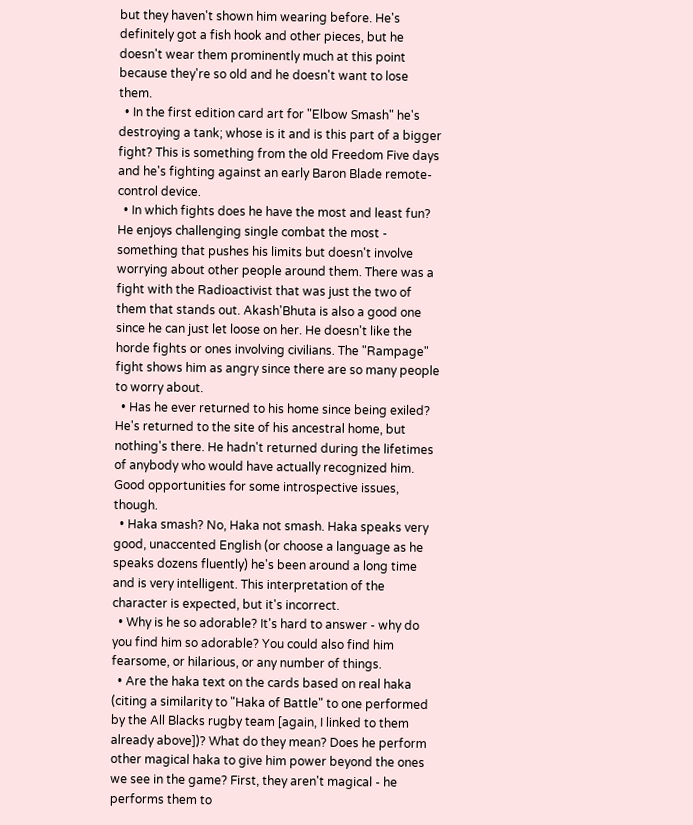but they haven't shown him wearing before. He's definitely got a fish hook and other pieces, but he doesn't wear them prominently much at this point because they're so old and he doesn't want to lose them.
  • In the first edition card art for "Elbow Smash" he's destroying a tank; whose is it and is this part of a bigger fight? This is something from the old Freedom Five days and he's fighting against an early Baron Blade remote-control device.
  • In which fights does he have the most and least fun? He enjoys challenging single combat the most - something that pushes his limits but doesn't involve worrying about other people around them. There was a fight with the Radioactivist that was just the two of them that stands out. Akash'Bhuta is also a good one since he can just let loose on her. He doesn't like the horde fights or ones involving civilians. The "Rampage" fight shows him as angry since there are so many people to worry about.
  • Has he ever returned to his home since being exiled? He's returned to the site of his ancestral home, but nothing's there. He hadn't returned during the lifetimes of anybody who would have actually recognized him. Good opportunities for some introspective issues, though.
  • Haka smash? No, Haka not smash. Haka speaks very good, unaccented English (or choose a language as he speaks dozens fluently) he's been around a long time and is very intelligent. This interpretation of the character is expected, but it's incorrect.
  • Why is he so adorable? It's hard to answer - why do you find him so adorable? You could also find him fearsome, or hilarious, or any number of things.
  • Are the haka text on the cards based on real haka (citing a similarity to "Haka of Battle" to one performed by the All Blacks rugby team [again, I linked to them already above])? What do they mean? Does he perform other magical haka to give him power beyond the ones we see in the game? First, they aren't magical - he performs them to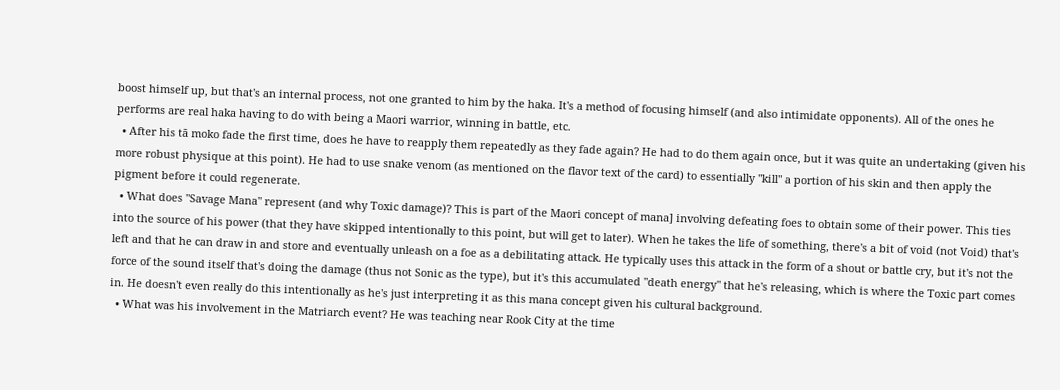boost himself up, but that's an internal process, not one granted to him by the haka. It's a method of focusing himself (and also intimidate opponents). All of the ones he performs are real haka having to do with being a Maori warrior, winning in battle, etc.
  • After his tā moko fade the first time, does he have to reapply them repeatedly as they fade again? He had to do them again once, but it was quite an undertaking (given his more robust physique at this point). He had to use snake venom (as mentioned on the flavor text of the card) to essentially "kill" a portion of his skin and then apply the pigment before it could regenerate.
  • What does "Savage Mana" represent (and why Toxic damage)? This is part of the Maori concept of mana] involving defeating foes to obtain some of their power. This ties into the source of his power (that they have skipped intentionally to this point, but will get to later). When he takes the life of something, there's a bit of void (not Void) that's left and that he can draw in and store and eventually unleash on a foe as a debilitating attack. He typically uses this attack in the form of a shout or battle cry, but it's not the force of the sound itself that's doing the damage (thus not Sonic as the type), but it's this accumulated "death energy" that he's releasing, which is where the Toxic part comes in. He doesn't even really do this intentionally as he's just interpreting it as this mana concept given his cultural background.
  • What was his involvement in the Matriarch event? He was teaching near Rook City at the time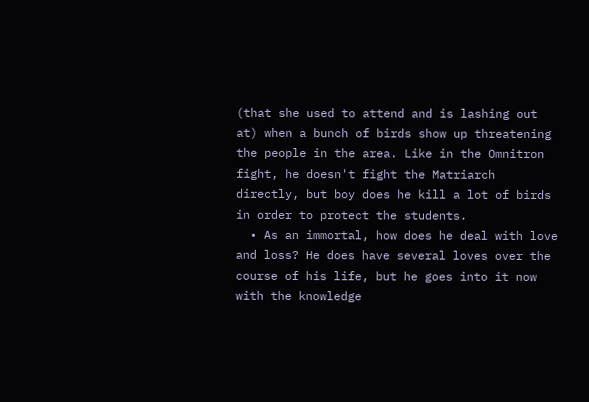(that she used to attend and is lashing out at) when a bunch of birds show up threatening the people in the area. Like in the Omnitron fight, he doesn't fight the Matriarch directly, but boy does he kill a lot of birds in order to protect the students.
  • As an immortal, how does he deal with love and loss? He does have several loves over the course of his life, but he goes into it now with the knowledge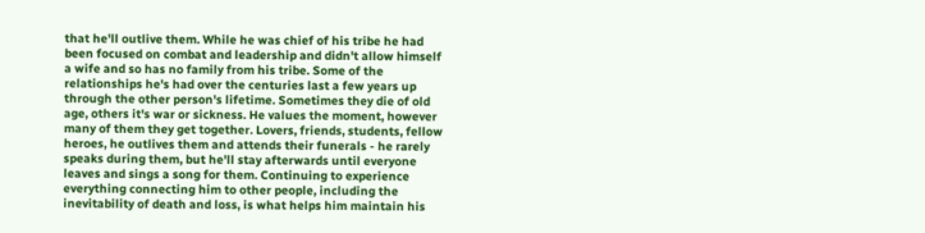that he'll outlive them. While he was chief of his tribe he had been focused on combat and leadership and didn't allow himself a wife and so has no family from his tribe. Some of the relationships he's had over the centuries last a few years up through the other person's lifetime. Sometimes they die of old age, others it's war or sickness. He values the moment, however many of them they get together. Lovers, friends, students, fellow heroes, he outlives them and attends their funerals - he rarely speaks during them, but he'll stay afterwards until everyone leaves and sings a song for them. Continuing to experience everything connecting him to other people, including the inevitability of death and loss, is what helps him maintain his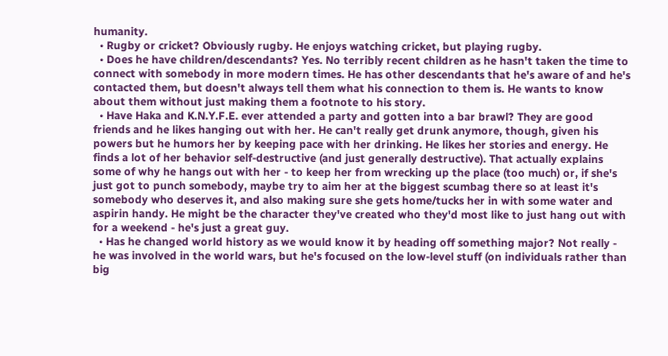humanity.
  • Rugby or cricket? Obviously rugby. He enjoys watching cricket, but playing rugby.
  • Does he have children/descendants? Yes. No terribly recent children as he hasn't taken the time to connect with somebody in more modern times. He has other descendants that he's aware of and he's contacted them, but doesn't always tell them what his connection to them is. He wants to know about them without just making them a footnote to his story.
  • Have Haka and K.N.Y.F.E. ever attended a party and gotten into a bar brawl? They are good friends and he likes hanging out with her. He can't really get drunk anymore, though, given his powers but he humors her by keeping pace with her drinking. He likes her stories and energy. He finds a lot of her behavior self-destructive (and just generally destructive). That actually explains some of why he hangs out with her - to keep her from wrecking up the place (too much) or, if she's just got to punch somebody, maybe try to aim her at the biggest scumbag there so at least it's somebody who deserves it, and also making sure she gets home/tucks her in with some water and aspirin handy. He might be the character they've created who they'd most like to just hang out with for a weekend - he's just a great guy.
  • Has he changed world history as we would know it by heading off something major? Not really - he was involved in the world wars, but he's focused on the low-level stuff (on individuals rather than big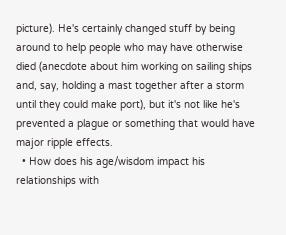picture). He's certainly changed stuff by being around to help people who may have otherwise died (anecdote about him working on sailing ships and, say, holding a mast together after a storm until they could make port), but it's not like he's prevented a plague or something that would have major ripple effects.
  • How does his age/wisdom impact his relationships with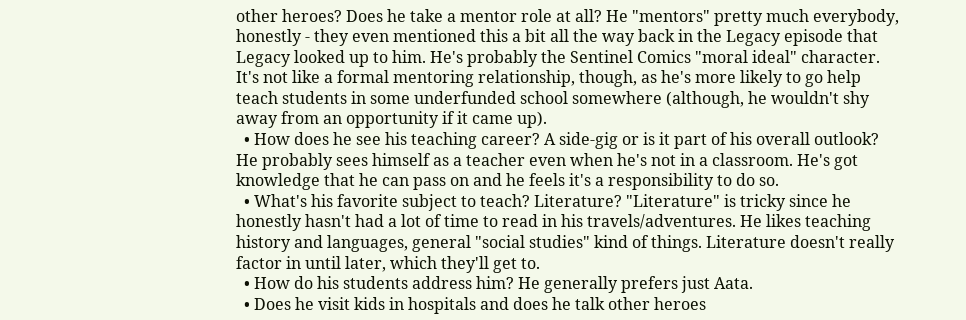other heroes? Does he take a mentor role at all? He "mentors" pretty much everybody, honestly - they even mentioned this a bit all the way back in the Legacy episode that Legacy looked up to him. He's probably the Sentinel Comics "moral ideal" character. It's not like a formal mentoring relationship, though, as he's more likely to go help teach students in some underfunded school somewhere (although, he wouldn't shy away from an opportunity if it came up).
  • How does he see his teaching career? A side-gig or is it part of his overall outlook? He probably sees himself as a teacher even when he's not in a classroom. He's got knowledge that he can pass on and he feels it's a responsibility to do so.
  • What's his favorite subject to teach? Literature? "Literature" is tricky since he honestly hasn't had a lot of time to read in his travels/adventures. He likes teaching history and languages, general "social studies" kind of things. Literature doesn't really factor in until later, which they'll get to.
  • How do his students address him? He generally prefers just Aata.
  • Does he visit kids in hospitals and does he talk other heroes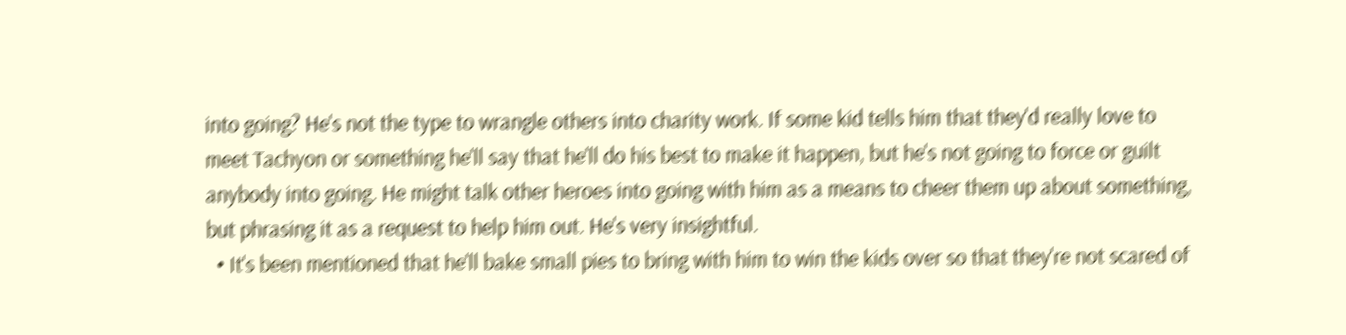into going? He's not the type to wrangle others into charity work. If some kid tells him that they'd really love to meet Tachyon or something he'll say that he'll do his best to make it happen, but he's not going to force or guilt anybody into going. He might talk other heroes into going with him as a means to cheer them up about something, but phrasing it as a request to help him out. He's very insightful.
  • It's been mentioned that he'll bake small pies to bring with him to win the kids over so that they're not scared of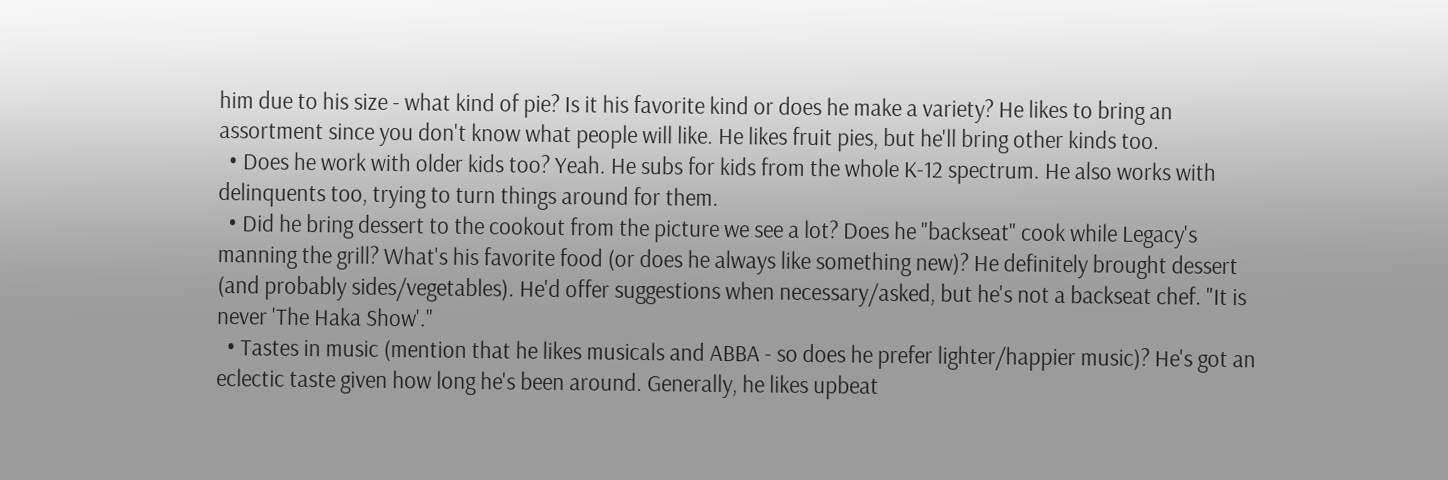him due to his size - what kind of pie? Is it his favorite kind or does he make a variety? He likes to bring an assortment since you don't know what people will like. He likes fruit pies, but he'll bring other kinds too.
  • Does he work with older kids too? Yeah. He subs for kids from the whole K-12 spectrum. He also works with delinquents too, trying to turn things around for them.
  • Did he bring dessert to the cookout from the picture we see a lot? Does he "backseat" cook while Legacy's manning the grill? What's his favorite food (or does he always like something new)? He definitely brought dessert (and probably sides/vegetables). He'd offer suggestions when necessary/asked, but he's not a backseat chef. "It is never 'The Haka Show'."
  • Tastes in music (mention that he likes musicals and ABBA - so does he prefer lighter/happier music)? He's got an eclectic taste given how long he's been around. Generally, he likes upbeat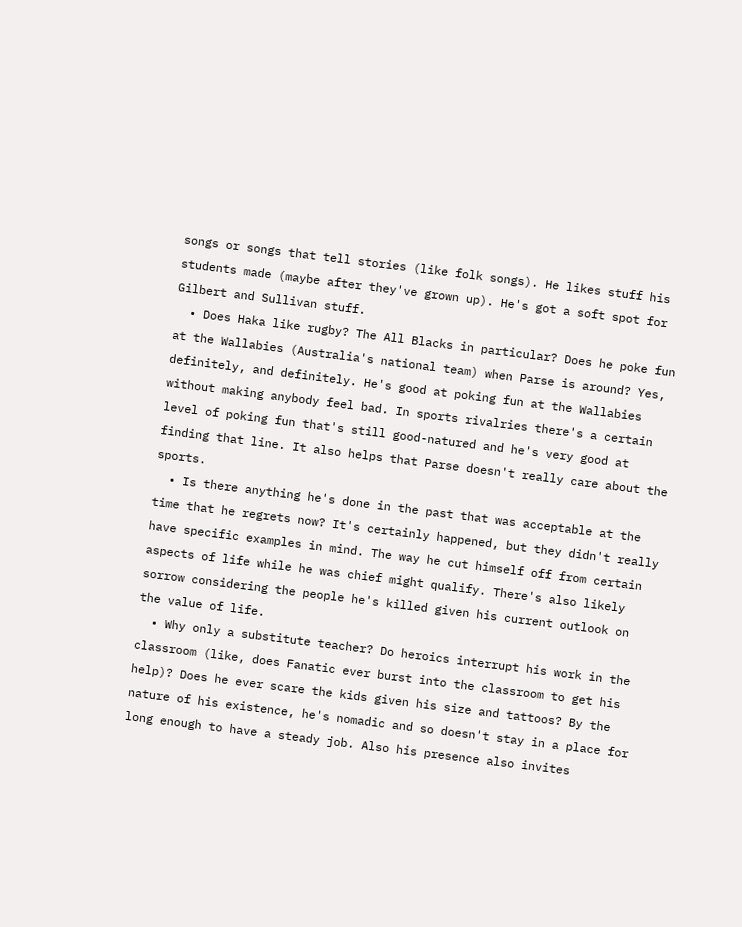songs or songs that tell stories (like folk songs). He likes stuff his students made (maybe after they've grown up). He's got a soft spot for Gilbert and Sullivan stuff.
  • Does Haka like rugby? The All Blacks in particular? Does he poke fun at the Wallabies (Australia's national team) when Parse is around? Yes, definitely, and definitely. He's good at poking fun at the Wallabies without making anybody feel bad. In sports rivalries there's a certain level of poking fun that's still good-natured and he's very good at finding that line. It also helps that Parse doesn't really care about the sports.
  • Is there anything he's done in the past that was acceptable at the time that he regrets now? It's certainly happened, but they didn't really have specific examples in mind. The way he cut himself off from certain aspects of life while he was chief might qualify. There's also likely sorrow considering the people he's killed given his current outlook on the value of life.
  • Why only a substitute teacher? Do heroics interrupt his work in the classroom (like, does Fanatic ever burst into the classroom to get his help)? Does he ever scare the kids given his size and tattoos? By the nature of his existence, he's nomadic and so doesn't stay in a place for long enough to have a steady job. Also his presence also invites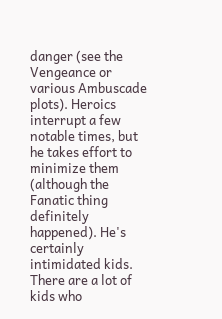danger (see the Vengeance or various Ambuscade plots). Heroics interrupt a few notable times, but he takes effort to minimize them (although the Fanatic thing definitely happened). He's certainly intimidated kids. There are a lot of kids who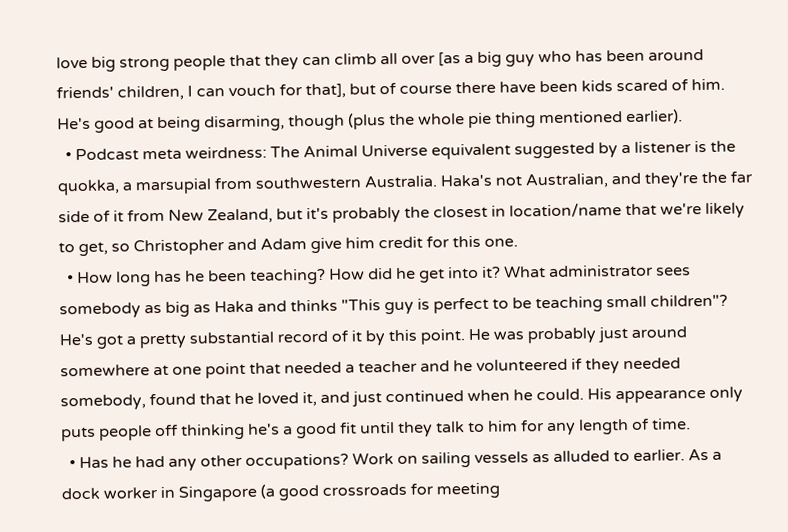love big strong people that they can climb all over [as a big guy who has been around friends' children, I can vouch for that], but of course there have been kids scared of him. He's good at being disarming, though (plus the whole pie thing mentioned earlier).
  • Podcast meta weirdness: The Animal Universe equivalent suggested by a listener is the quokka, a marsupial from southwestern Australia. Haka's not Australian, and they're the far side of it from New Zealand, but it's probably the closest in location/name that we're likely to get, so Christopher and Adam give him credit for this one.
  • How long has he been teaching? How did he get into it? What administrator sees somebody as big as Haka and thinks "This guy is perfect to be teaching small children"? He's got a pretty substantial record of it by this point. He was probably just around somewhere at one point that needed a teacher and he volunteered if they needed somebody, found that he loved it, and just continued when he could. His appearance only puts people off thinking he's a good fit until they talk to him for any length of time.
  • Has he had any other occupations? Work on sailing vessels as alluded to earlier. As a dock worker in Singapore (a good crossroads for meeting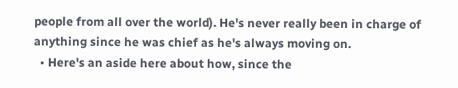people from all over the world). He's never really been in charge of anything since he was chief as he's always moving on.
  • Here's an aside here about how, since the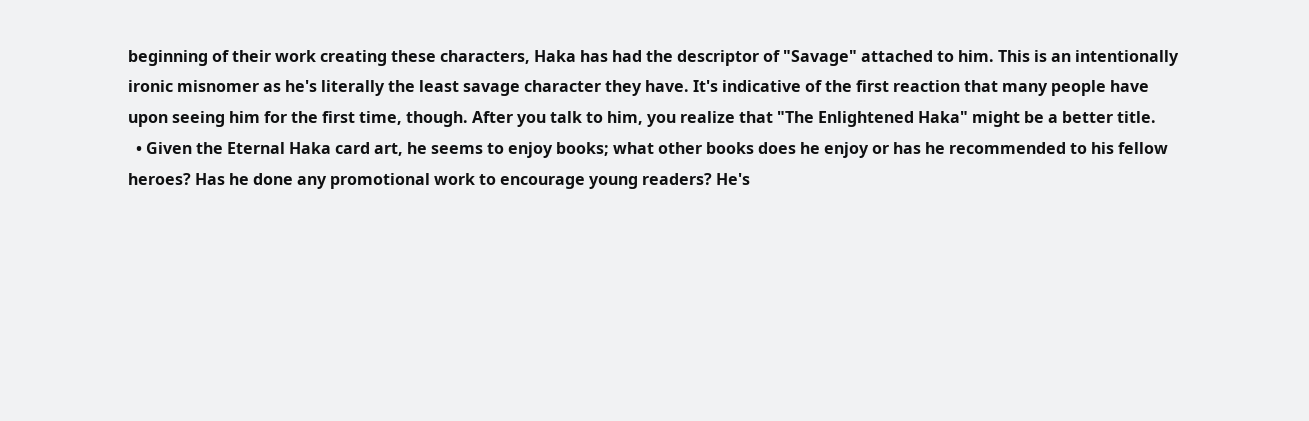beginning of their work creating these characters, Haka has had the descriptor of "Savage" attached to him. This is an intentionally ironic misnomer as he's literally the least savage character they have. It's indicative of the first reaction that many people have upon seeing him for the first time, though. After you talk to him, you realize that "The Enlightened Haka" might be a better title.
  • Given the Eternal Haka card art, he seems to enjoy books; what other books does he enjoy or has he recommended to his fellow heroes? Has he done any promotional work to encourage young readers? He's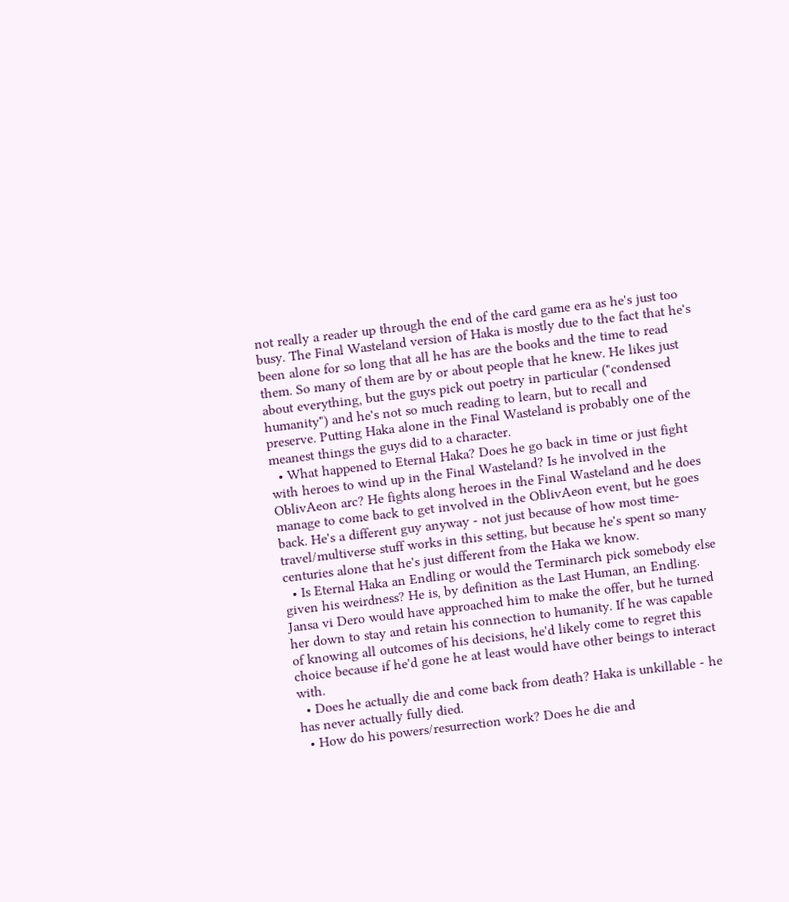not really a reader up through the end of the card game era as he's just too busy. The Final Wasteland version of Haka is mostly due to the fact that he's been alone for so long that all he has are the books and the time to read them. So many of them are by or about people that he knew. He likes just about everything, but the guys pick out poetry in particular ("condensed humanity") and he's not so much reading to learn, but to recall and preserve. Putting Haka alone in the Final Wasteland is probably one of the meanest things the guys did to a character.
  • What happened to Eternal Haka? Does he go back in time or just fight with heroes to wind up in the Final Wasteland? Is he involved in the OblivAeon arc? He fights along heroes in the Final Wasteland and he does manage to come back to get involved in the OblivAeon event, but he goes back. He's a different guy anyway - not just because of how most time-travel/multiverse stuff works in this setting, but because he's spent so many centuries alone that he's just different from the Haka we know.
  • Is Eternal Haka an Endling or would the Terminarch pick somebody else given his weirdness? He is, by definition as the Last Human, an Endling. Jansa vi Dero would have approached him to make the offer, but he turned her down to stay and retain his connection to humanity. If he was capable of knowing all outcomes of his decisions, he'd likely come to regret this choice because if he'd gone he at least would have other beings to interact with.
  • Does he actually die and come back from death? Haka is unkillable - he has never actually fully died.
  • How do his powers/resurrection work? Does he die and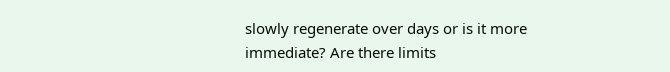slowly regenerate over days or is it more immediate? Are there limits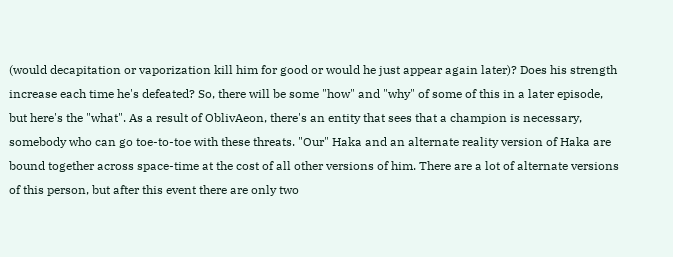(would decapitation or vaporization kill him for good or would he just appear again later)? Does his strength increase each time he's defeated? So, there will be some "how" and "why" of some of this in a later episode, but here's the "what". As a result of OblivAeon, there's an entity that sees that a champion is necessary, somebody who can go toe-to-toe with these threats. "Our" Haka and an alternate reality version of Haka are bound together across space-time at the cost of all other versions of him. There are a lot of alternate versions of this person, but after this event there are only two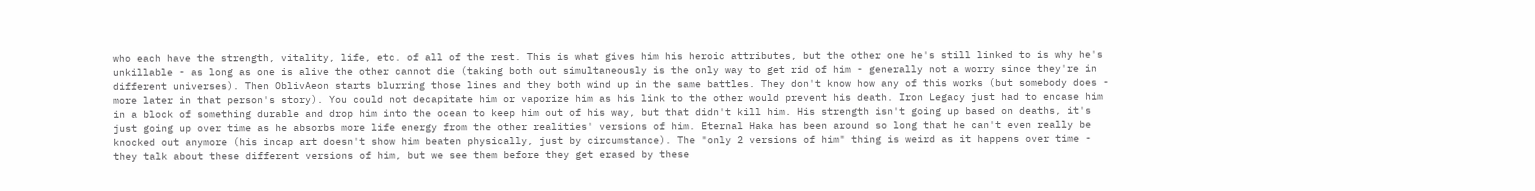who each have the strength, vitality, life, etc. of all of the rest. This is what gives him his heroic attributes, but the other one he's still linked to is why he's unkillable - as long as one is alive the other cannot die (taking both out simultaneously is the only way to get rid of him - generally not a worry since they're in different universes). Then OblivAeon starts blurring those lines and they both wind up in the same battles. They don't know how any of this works (but somebody does - more later in that person's story). You could not decapitate him or vaporize him as his link to the other would prevent his death. Iron Legacy just had to encase him in a block of something durable and drop him into the ocean to keep him out of his way, but that didn't kill him. His strength isn't going up based on deaths, it's just going up over time as he absorbs more life energy from the other realities' versions of him. Eternal Haka has been around so long that he can't even really be knocked out anymore (his incap art doesn't show him beaten physically, just by circumstance). The "only 2 versions of him" thing is weird as it happens over time - they talk about these different versions of him, but we see them before they get erased by these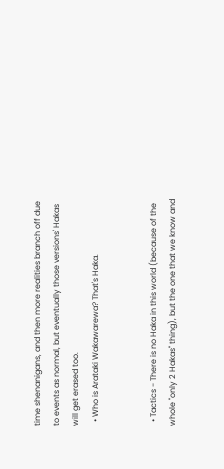time shenanigans, and then more realities branch off due to events as normal, but eventually those versions' Hakas will get erased too.
  • Who is Arataki Wakawarewa? That's Haka.


  • Tactics - There is no Haka in this world (because of the whole "only 2 Hakas" thing), but the one that we know and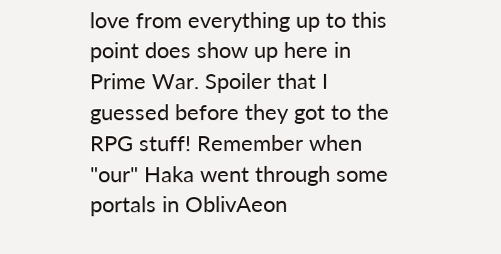love from everything up to this point does show up here in Prime War. Spoiler that I guessed before they got to the RPG stuff! Remember when "our" Haka went through some portals in OblivAeon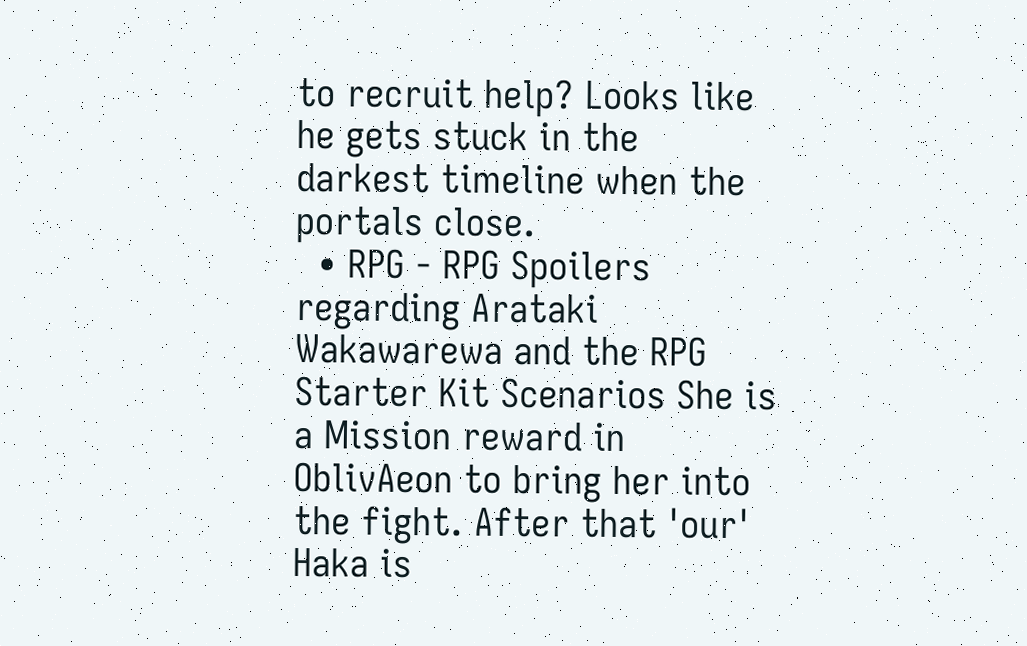to recruit help? Looks like he gets stuck in the darkest timeline when the portals close.
  • RPG - RPG Spoilers regarding Arataki Wakawarewa and the RPG Starter Kit Scenarios She is a Mission reward in OblivAeon to bring her into the fight. After that 'our' Haka is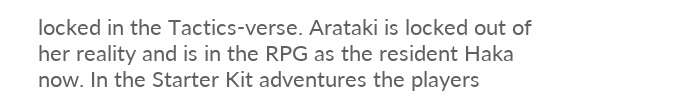locked in the Tactics-verse. Arataki is locked out of her reality and is in the RPG as the resident Haka now. In the Starter Kit adventures the players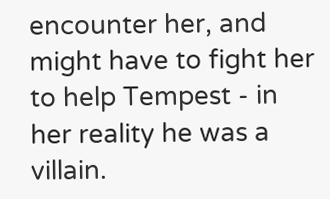encounter her, and might have to fight her to help Tempest - in her reality he was a villain.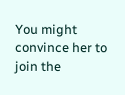You might convince her to join the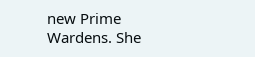new Prime Wardens. She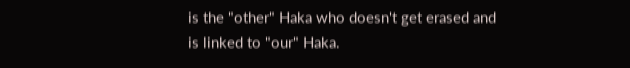is the "other" Haka who doesn't get erased and is linked to "our" Haka.